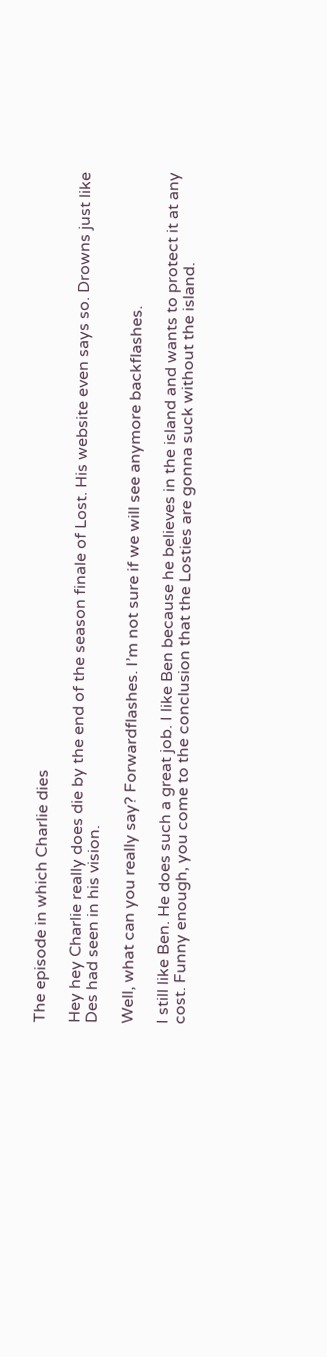The episode in which Charlie dies

Hey hey Charlie really does die by the end of the season finale of Lost. His website even says so. Drowns just like Des had seen in his vision.

Well, what can you really say? Forwardflashes. I’m not sure if we will see anymore backflashes.

I still like Ben. He does such a great job. I like Ben because he believes in the island and wants to protect it at any cost. Funny enough, you come to the conclusion that the Losties are gonna suck without the island.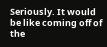Seriously. It would be like coming off of the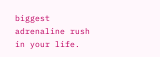biggest adrenaline rush in your life.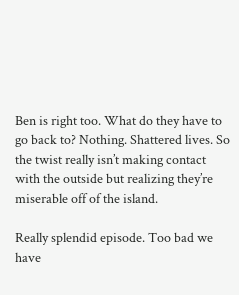Ben is right too. What do they have to go back to? Nothing. Shattered lives. So the twist really isn’t making contact with the outside but realizing they’re miserable off of the island.

Really splendid episode. Too bad we have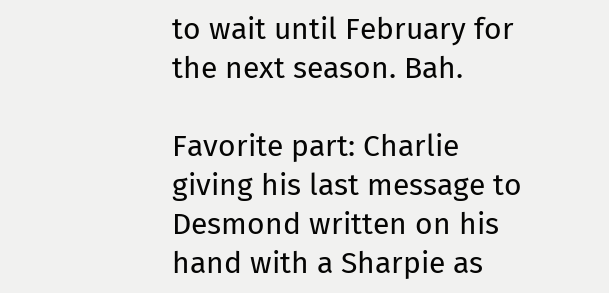to wait until February for the next season. Bah.

Favorite part: Charlie giving his last message to Desmond written on his hand with a Sharpie as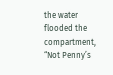the water flooded the compartment, “Not Penny’s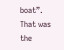boat”.  That was the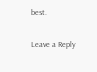best.

Leave a Reply